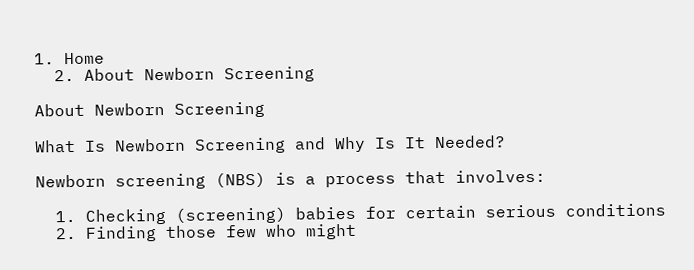1. Home
  2. About Newborn Screening

About Newborn Screening

What Is Newborn Screening and Why Is It Needed?

Newborn screening (NBS) is a process that involves:

  1. Checking (screening) babies for certain serious conditions
  2. Finding those few who might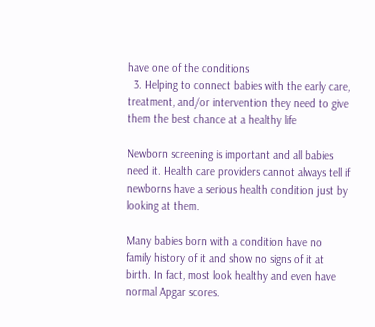have one of the conditions
  3. Helping to connect babies with the early care, treatment, and/or intervention they need to give them the best chance at a healthy life

Newborn screening is important and all babies need it. Health care providers cannot always tell if newborns have a serious health condition just by looking at them.

Many babies born with a condition have no family history of it and show no signs of it at birth. In fact, most look healthy and even have normal Apgar scores.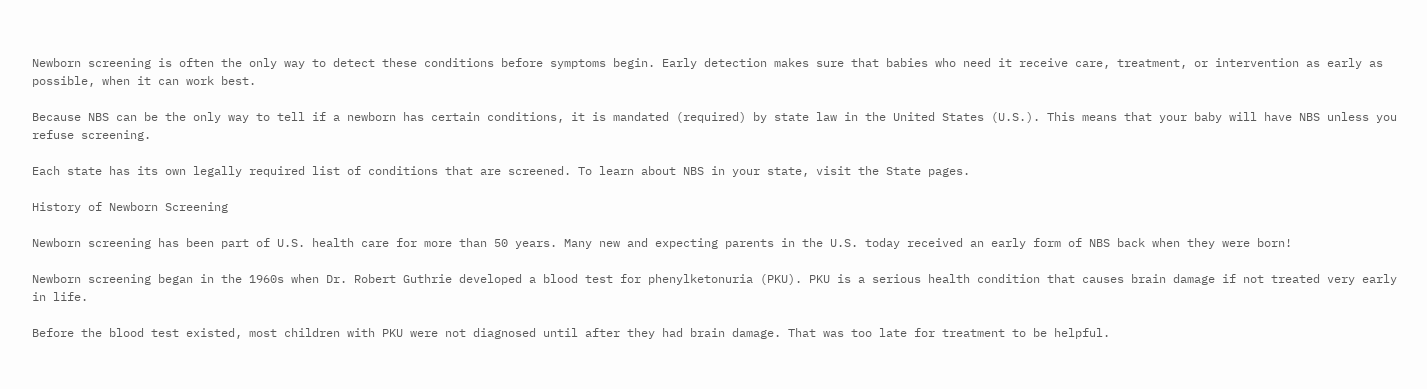Newborn screening is often the only way to detect these conditions before symptoms begin. Early detection makes sure that babies who need it receive care, treatment, or intervention as early as possible, when it can work best.

Because NBS can be the only way to tell if a newborn has certain conditions, it is mandated (required) by state law in the United States (U.S.). This means that your baby will have NBS unless you refuse screening.

Each state has its own legally required list of conditions that are screened. To learn about NBS in your state, visit the State pages.

History of Newborn Screening

Newborn screening has been part of U.S. health care for more than 50 years. Many new and expecting parents in the U.S. today received an early form of NBS back when they were born!

Newborn screening began in the 1960s when Dr. Robert Guthrie developed a blood test for phenylketonuria (PKU). PKU is a serious health condition that causes brain damage if not treated very early in life.

Before the blood test existed, most children with PKU were not diagnosed until after they had brain damage. That was too late for treatment to be helpful.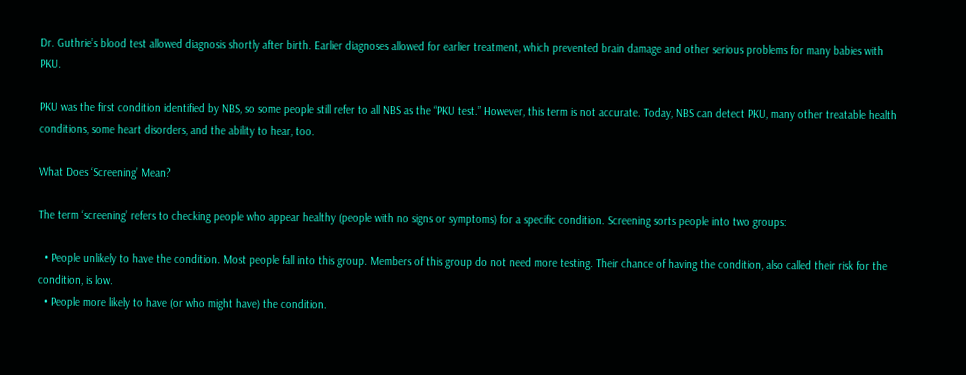Dr. Guthrie’s blood test allowed diagnosis shortly after birth. Earlier diagnoses allowed for earlier treatment, which prevented brain damage and other serious problems for many babies with PKU.

PKU was the first condition identified by NBS, so some people still refer to all NBS as the “PKU test.” However, this term is not accurate. Today, NBS can detect PKU, many other treatable health conditions, some heart disorders, and the ability to hear, too.

What Does ‘Screening’ Mean?

The term ‘screening’ refers to checking people who appear healthy (people with no signs or symptoms) for a specific condition. Screening sorts people into two groups:

  • People unlikely to have the condition. Most people fall into this group. Members of this group do not need more testing. Their chance of having the condition, also called their risk for the condition, is low.
  • People more likely to have (or who might have) the condition.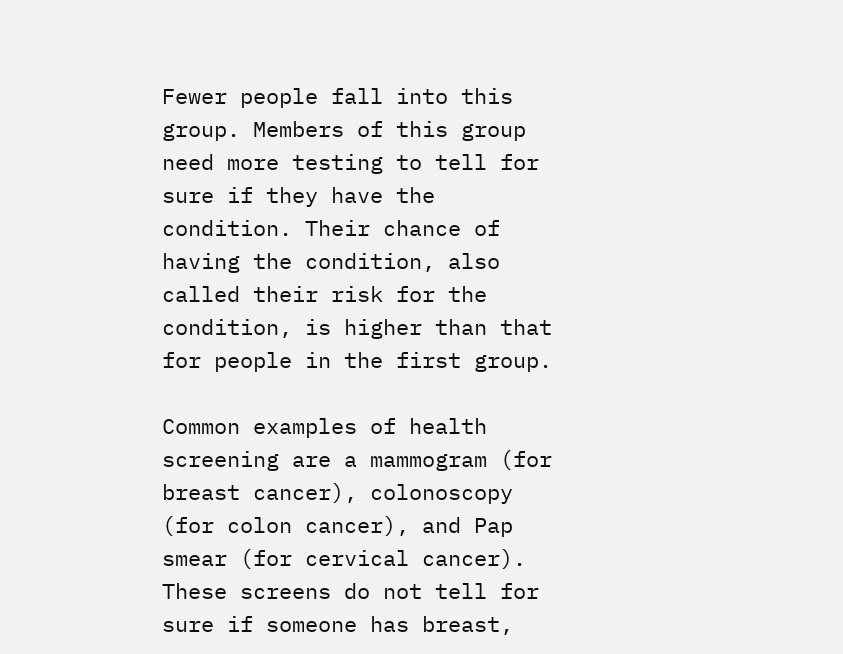Fewer people fall into this group. Members of this group need more testing to tell for sure if they have the condition. Their chance of having the condition, also called their risk for the condition, is higher than that for people in the first group.

Common examples of health screening are a mammogram (for breast cancer), colonoscopy (for colon cancer), and Pap smear (for cervical cancer). These screens do not tell for sure if someone has breast,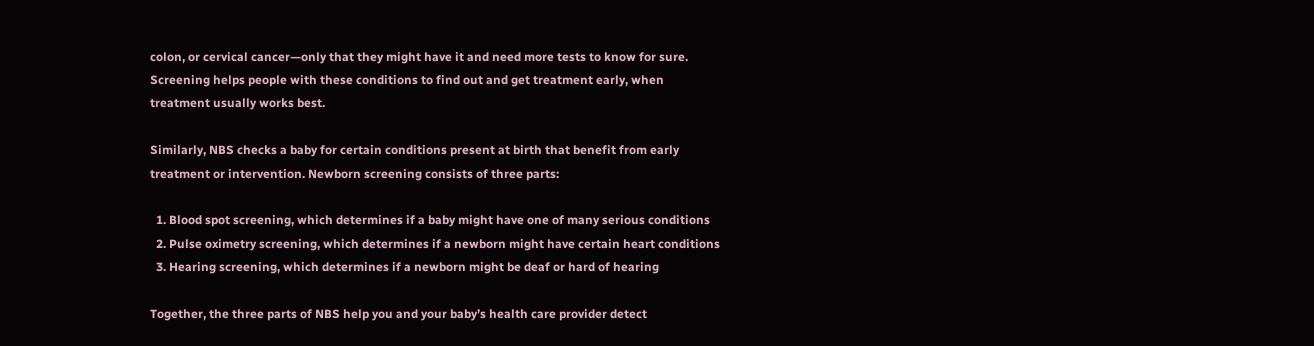colon, or cervical cancer—only that they might have it and need more tests to know for sure. Screening helps people with these conditions to find out and get treatment early, when treatment usually works best.

Similarly, NBS checks a baby for certain conditions present at birth that benefit from early treatment or intervention. Newborn screening consists of three parts:

  1. Blood spot screening, which determines if a baby might have one of many serious conditions
  2. Pulse oximetry screening, which determines if a newborn might have certain heart conditions
  3. Hearing screening, which determines if a newborn might be deaf or hard of hearing

Together, the three parts of NBS help you and your baby’s health care provider detect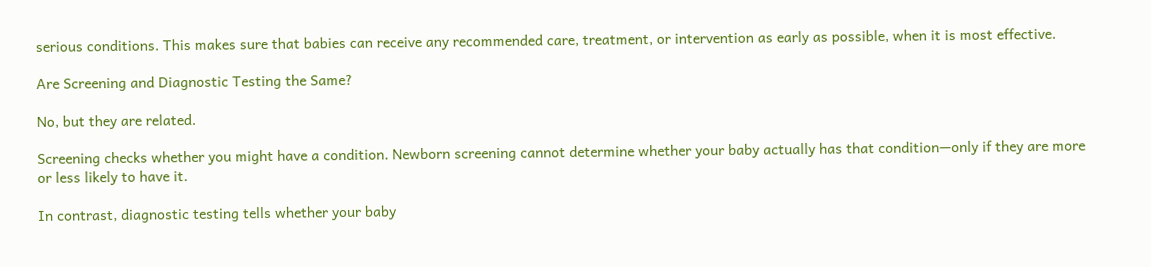serious conditions. This makes sure that babies can receive any recommended care, treatment, or intervention as early as possible, when it is most effective.

Are Screening and Diagnostic Testing the Same?

No, but they are related.

Screening checks whether you might have a condition. Newborn screening cannot determine whether your baby actually has that condition—only if they are more or less likely to have it.

In contrast, diagnostic testing tells whether your baby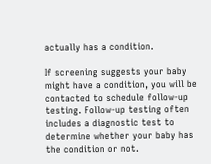actually has a condition.

If screening suggests your baby might have a condition, you will be contacted to schedule follow-up testing. Follow-up testing often includes a diagnostic test to determine whether your baby has the condition or not.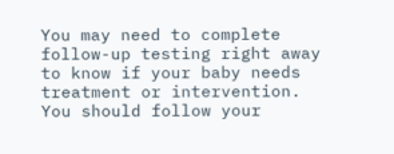You may need to complete follow-up testing right away to know if your baby needs treatment or intervention. You should follow your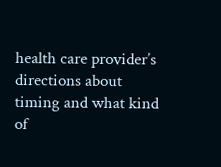health care provider’s directions about timing and what kind of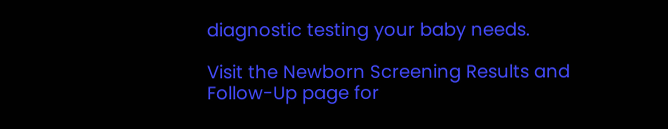diagnostic testing your baby needs.

Visit the Newborn Screening Results and Follow-Up page for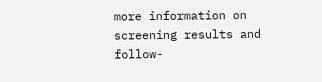more information on screening results and follow-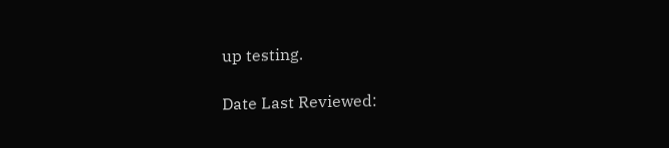up testing.

Date Last Reviewed: